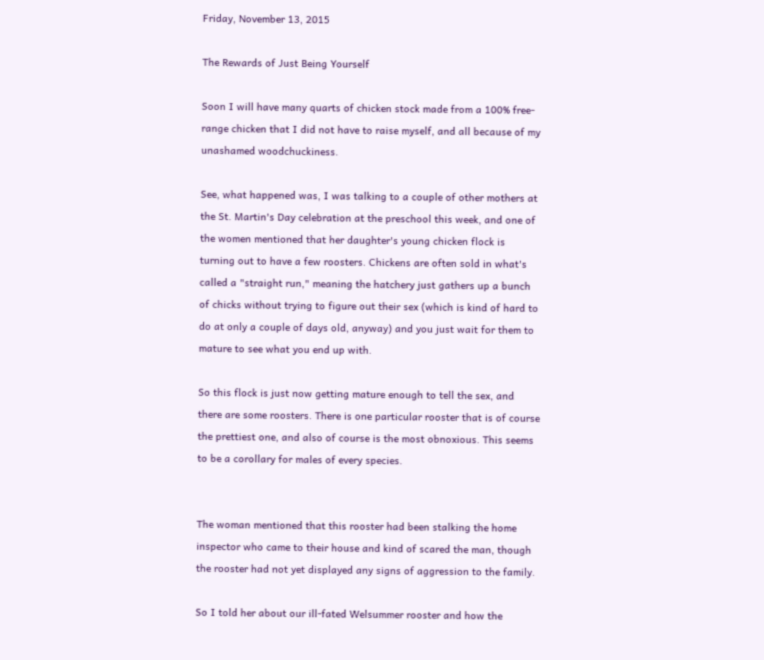Friday, November 13, 2015

The Rewards of Just Being Yourself

Soon I will have many quarts of chicken stock made from a 100% free-range chicken that I did not have to raise myself, and all because of my unashamed woodchuckiness.

See, what happened was, I was talking to a couple of other mothers at the St. Martin's Day celebration at the preschool this week, and one of the women mentioned that her daughter's young chicken flock is turning out to have a few roosters. Chickens are often sold in what's called a "straight run," meaning the hatchery just gathers up a bunch of chicks without trying to figure out their sex (which is kind of hard to do at only a couple of days old, anyway) and you just wait for them to mature to see what you end up with.

So this flock is just now getting mature enough to tell the sex, and there are some roosters. There is one particular rooster that is of course the prettiest one, and also of course is the most obnoxious. This seems to be a corollary for males of every species.


The woman mentioned that this rooster had been stalking the home inspector who came to their house and kind of scared the man, though the rooster had not yet displayed any signs of aggression to the family.

So I told her about our ill-fated Welsummer rooster and how the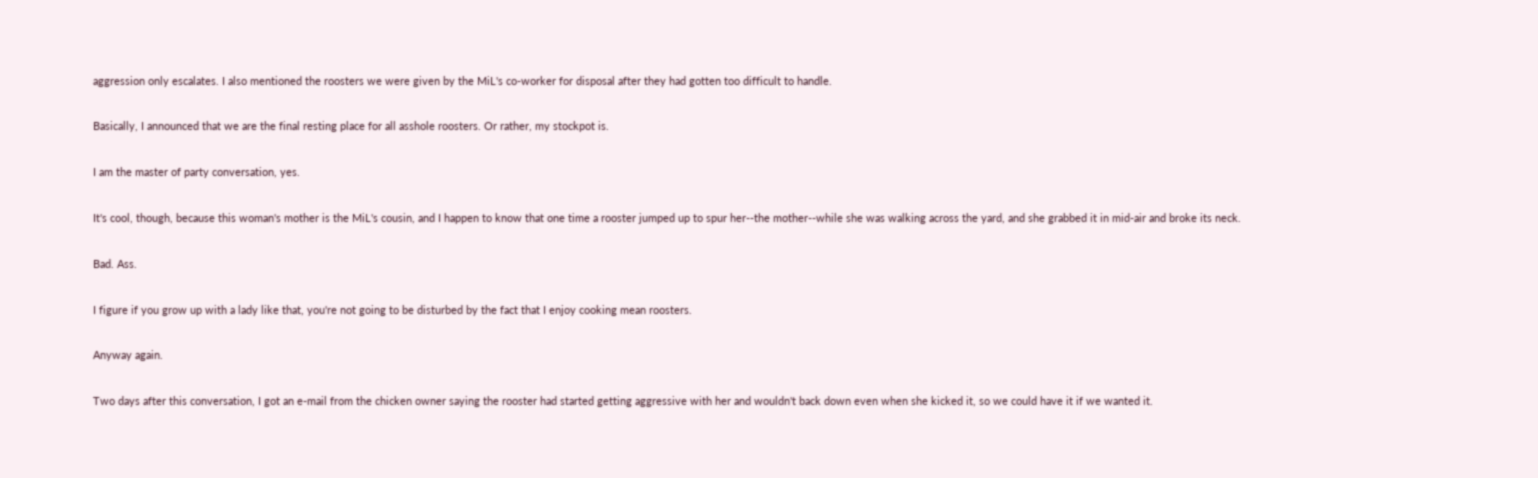aggression only escalates. I also mentioned the roosters we were given by the MiL's co-worker for disposal after they had gotten too difficult to handle.

Basically, I announced that we are the final resting place for all asshole roosters. Or rather, my stockpot is.

I am the master of party conversation, yes.

It's cool, though, because this woman's mother is the MiL's cousin, and I happen to know that one time a rooster jumped up to spur her--the mother--while she was walking across the yard, and she grabbed it in mid-air and broke its neck.

Bad. Ass.

I figure if you grow up with a lady like that, you're not going to be disturbed by the fact that I enjoy cooking mean roosters.

Anyway again.

Two days after this conversation, I got an e-mail from the chicken owner saying the rooster had started getting aggressive with her and wouldn't back down even when she kicked it, so we could have it if we wanted it.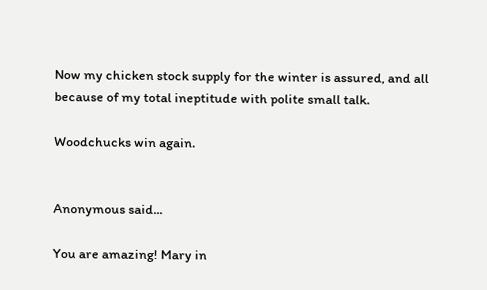Now my chicken stock supply for the winter is assured, and all because of my total ineptitude with polite small talk.

Woodchucks win again.


Anonymous said...

You are amazing! Mary in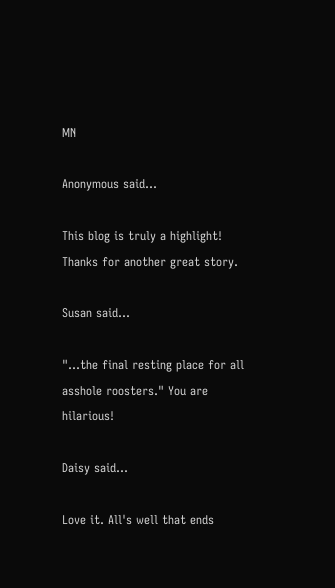MN

Anonymous said...

This blog is truly a highlight! Thanks for another great story.

Susan said...

"...the final resting place for all asshole roosters." You are hilarious!

Daisy said...

Love it. All's well that ends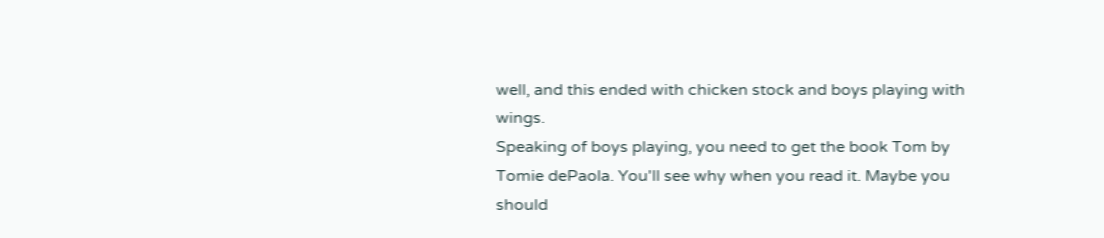well, and this ended with chicken stock and boys playing with wings.
Speaking of boys playing, you need to get the book Tom by Tomie dePaola. You'll see why when you read it. Maybe you should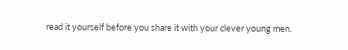read it yourself before you share it with your clever young men.